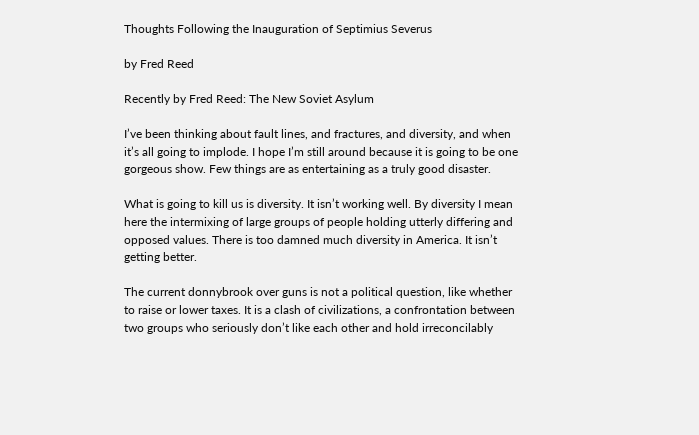Thoughts Following the Inauguration of Septimius Severus

by Fred Reed

Recently by Fred Reed: The New Soviet Asylum

I’ve been thinking about fault lines, and fractures, and diversity, and when it’s all going to implode. I hope I’m still around because it is going to be one gorgeous show. Few things are as entertaining as a truly good disaster.

What is going to kill us is diversity. It isn’t working well. By diversity I mean here the intermixing of large groups of people holding utterly differing and opposed values. There is too damned much diversity in America. It isn’t getting better.

The current donnybrook over guns is not a political question, like whether to raise or lower taxes. It is a clash of civilizations, a confrontation between two groups who seriously don’t like each other and hold irreconcilably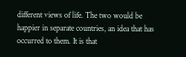different views of life. The two would be happier in separate countries, an idea that has occurred to them. It is that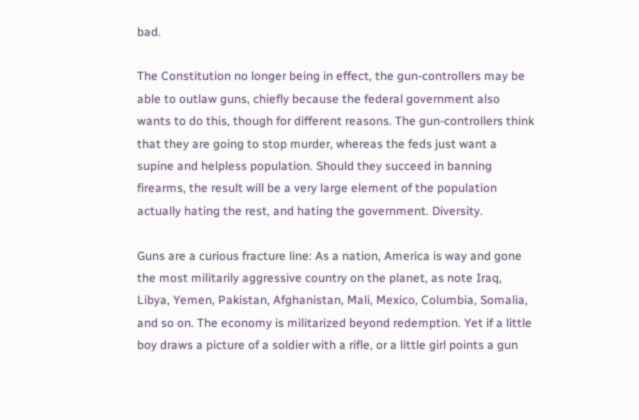bad.

The Constitution no longer being in effect, the gun-controllers may be able to outlaw guns, chiefly because the federal government also wants to do this, though for different reasons. The gun-controllers think that they are going to stop murder, whereas the feds just want a supine and helpless population. Should they succeed in banning firearms, the result will be a very large element of the population actually hating the rest, and hating the government. Diversity.

Guns are a curious fracture line: As a nation, America is way and gone the most militarily aggressive country on the planet, as note Iraq, Libya, Yemen, Pakistan, Afghanistan, Mali, Mexico, Columbia, Somalia, and so on. The economy is militarized beyond redemption. Yet if a little boy draws a picture of a soldier with a rifle, or a little girl points a gun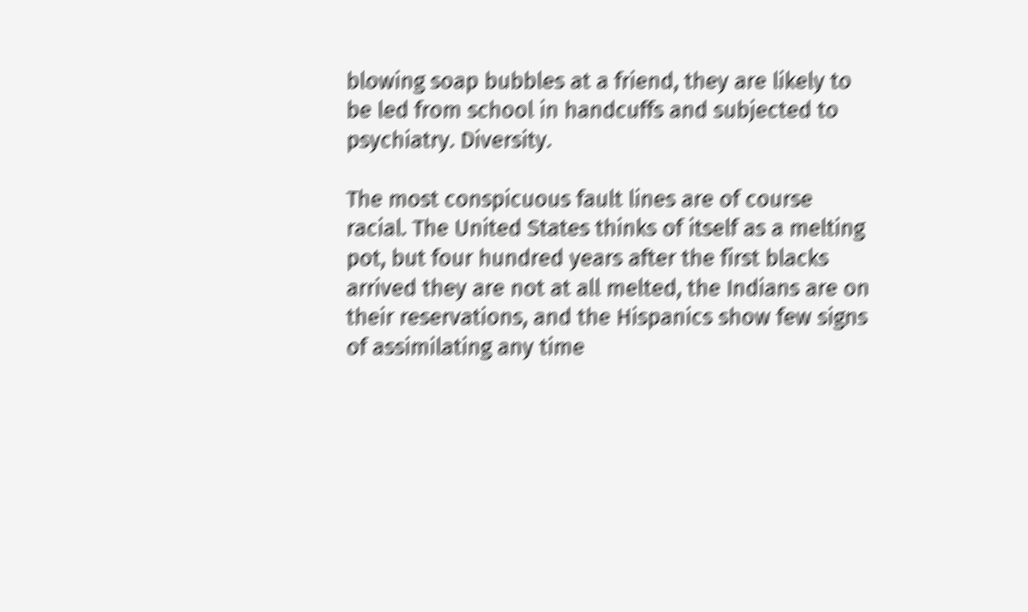blowing soap bubbles at a friend, they are likely to be led from school in handcuffs and subjected to psychiatry. Diversity.

The most conspicuous fault lines are of course racial. The United States thinks of itself as a melting pot, but four hundred years after the first blacks arrived they are not at all melted, the Indians are on their reservations, and the Hispanics show few signs of assimilating any time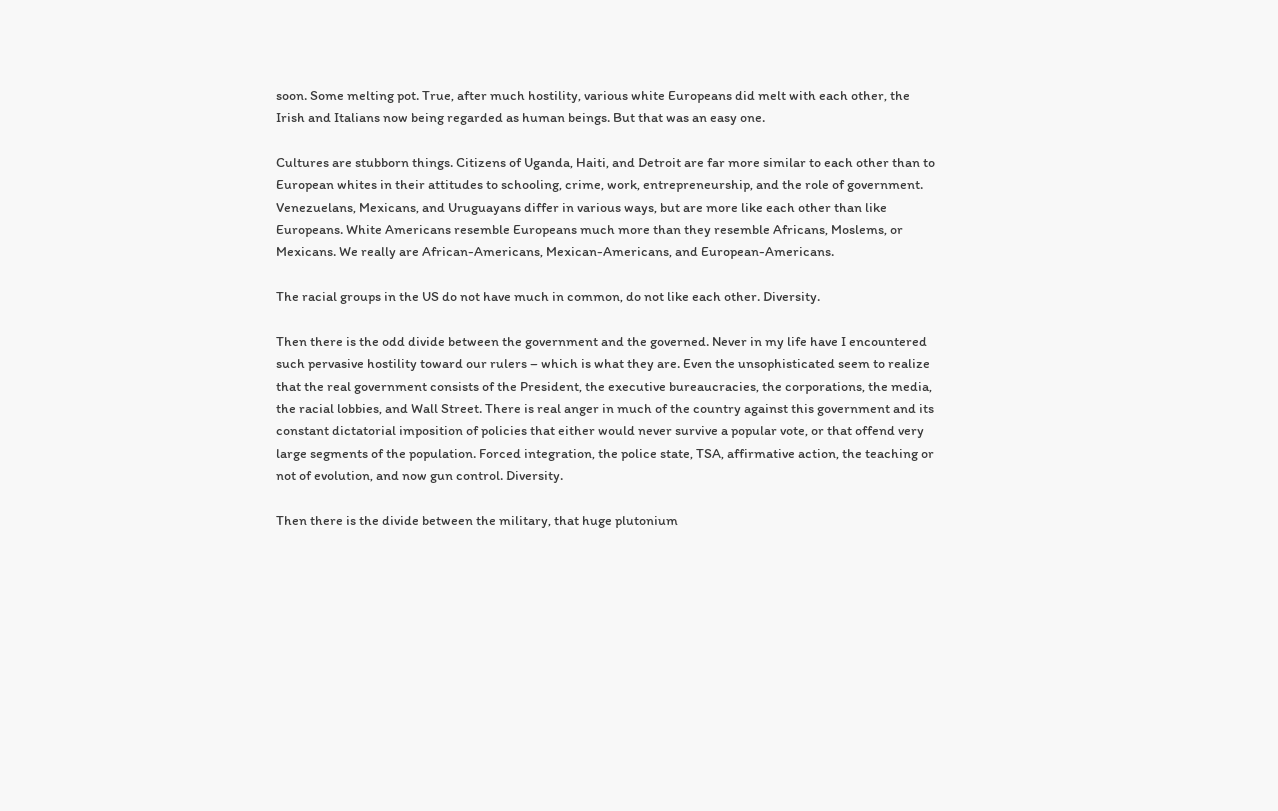soon. Some melting pot. True, after much hostility, various white Europeans did melt with each other, the Irish and Italians now being regarded as human beings. But that was an easy one.

Cultures are stubborn things. Citizens of Uganda, Haiti, and Detroit are far more similar to each other than to European whites in their attitudes to schooling, crime, work, entrepreneurship, and the role of government. Venezuelans, Mexicans, and Uruguayans differ in various ways, but are more like each other than like Europeans. White Americans resemble Europeans much more than they resemble Africans, Moslems, or Mexicans. We really are African-Americans, Mexican-Americans, and European-Americans.

The racial groups in the US do not have much in common, do not like each other. Diversity.

Then there is the odd divide between the government and the governed. Never in my life have I encountered such pervasive hostility toward our rulers – which is what they are. Even the unsophisticated seem to realize that the real government consists of the President, the executive bureaucracies, the corporations, the media, the racial lobbies, and Wall Street. There is real anger in much of the country against this government and its constant dictatorial imposition of policies that either would never survive a popular vote, or that offend very large segments of the population. Forced integration, the police state, TSA, affirmative action, the teaching or not of evolution, and now gun control. Diversity.

Then there is the divide between the military, that huge plutonium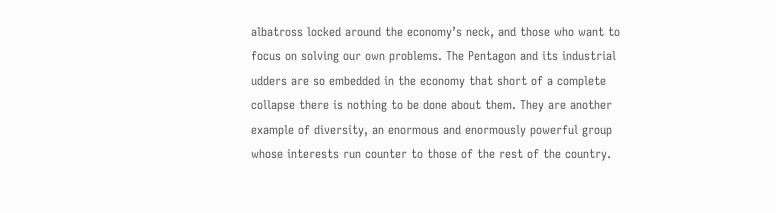albatross locked around the economy’s neck, and those who want to focus on solving our own problems. The Pentagon and its industrial udders are so embedded in the economy that short of a complete collapse there is nothing to be done about them. They are another example of diversity, an enormous and enormously powerful group whose interests run counter to those of the rest of the country.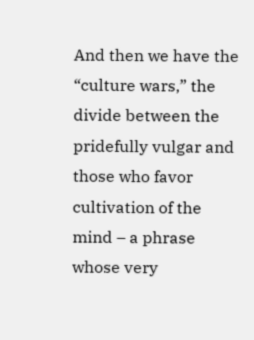And then we have the “culture wars,” the divide between the pridefully vulgar and those who favor cultivation of the mind – a phrase whose very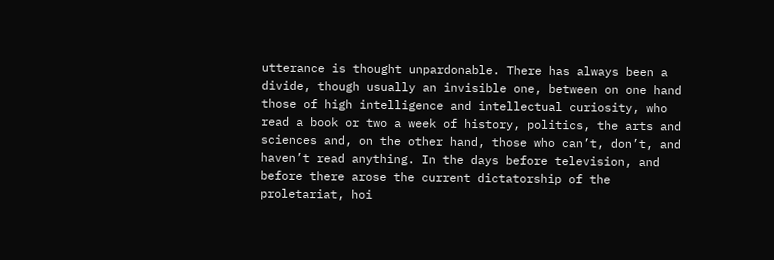utterance is thought unpardonable. There has always been a divide, though usually an invisible one, between on one hand those of high intelligence and intellectual curiosity, who read a book or two a week of history, politics, the arts and sciences and, on the other hand, those who can’t, don’t, and haven’t read anything. In the days before television, and before there arose the current dictatorship of the proletariat, hoi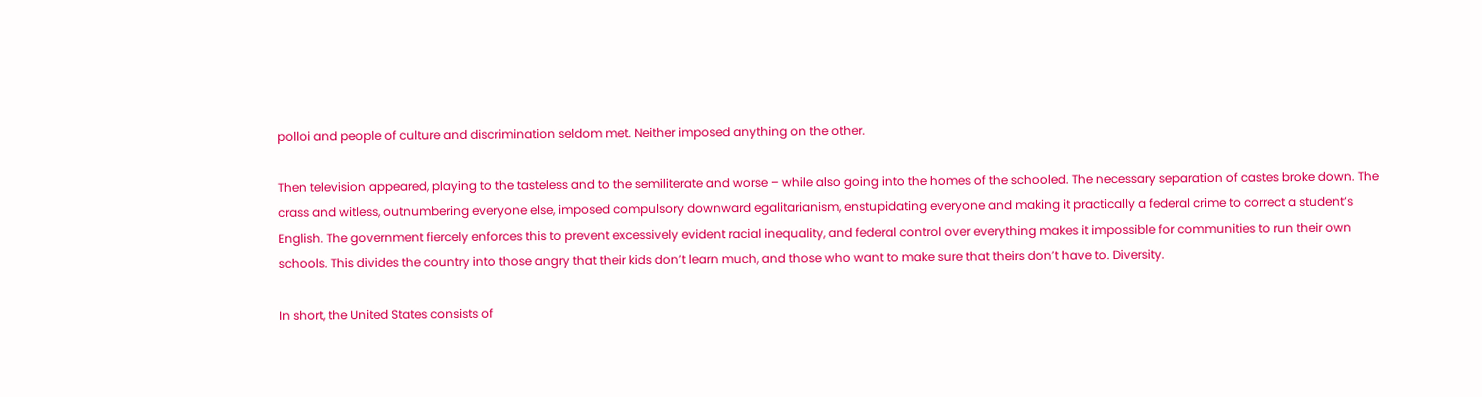polloi and people of culture and discrimination seldom met. Neither imposed anything on the other.

Then television appeared, playing to the tasteless and to the semiliterate and worse – while also going into the homes of the schooled. The necessary separation of castes broke down. The crass and witless, outnumbering everyone else, imposed compulsory downward egalitarianism, enstupidating everyone and making it practically a federal crime to correct a student’s English. The government fiercely enforces this to prevent excessively evident racial inequality, and federal control over everything makes it impossible for communities to run their own schools. This divides the country into those angry that their kids don’t learn much, and those who want to make sure that theirs don’t have to. Diversity.

In short, the United States consists of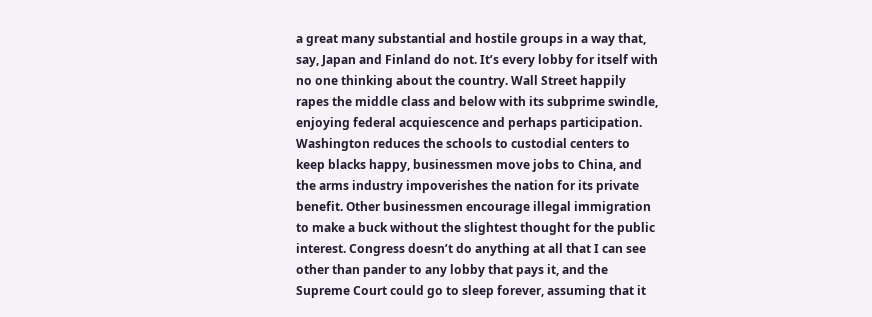a great many substantial and hostile groups in a way that, say, Japan and Finland do not. It’s every lobby for itself with no one thinking about the country. Wall Street happily rapes the middle class and below with its subprime swindle, enjoying federal acquiescence and perhaps participation. Washington reduces the schools to custodial centers to keep blacks happy, businessmen move jobs to China, and the arms industry impoverishes the nation for its private benefit. Other businessmen encourage illegal immigration to make a buck without the slightest thought for the public interest. Congress doesn’t do anything at all that I can see other than pander to any lobby that pays it, and the Supreme Court could go to sleep forever, assuming that it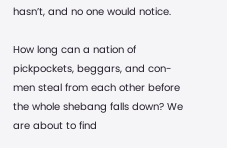hasn’t, and no one would notice.

How long can a nation of pickpockets, beggars, and con-men steal from each other before the whole shebang falls down? We are about to find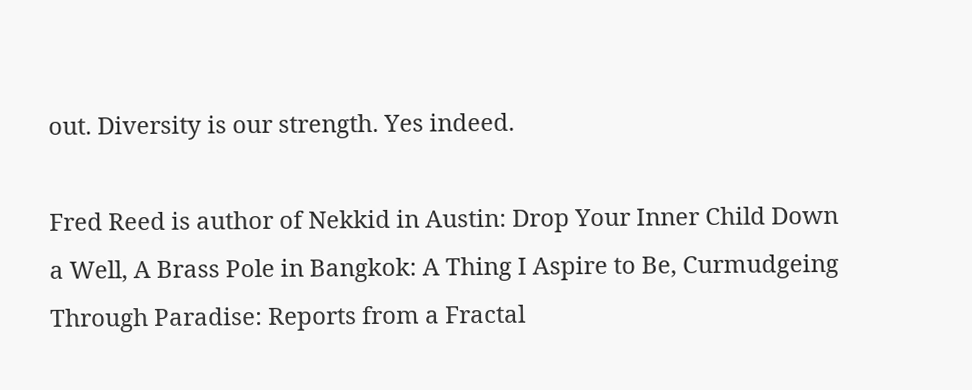out. Diversity is our strength. Yes indeed.

Fred Reed is author of Nekkid in Austin: Drop Your Inner Child Down a Well, A Brass Pole in Bangkok: A Thing I Aspire to Be, Curmudgeing Through Paradise: Reports from a Fractal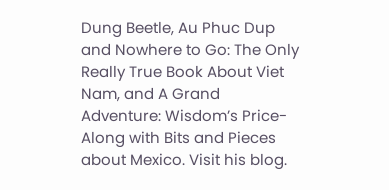Dung Beetle, Au Phuc Dup and Nowhere to Go: The Only Really True Book About Viet Nam, and A Grand Adventure: Wisdom’s Price-Along with Bits and Pieces about Mexico. Visit his blog.